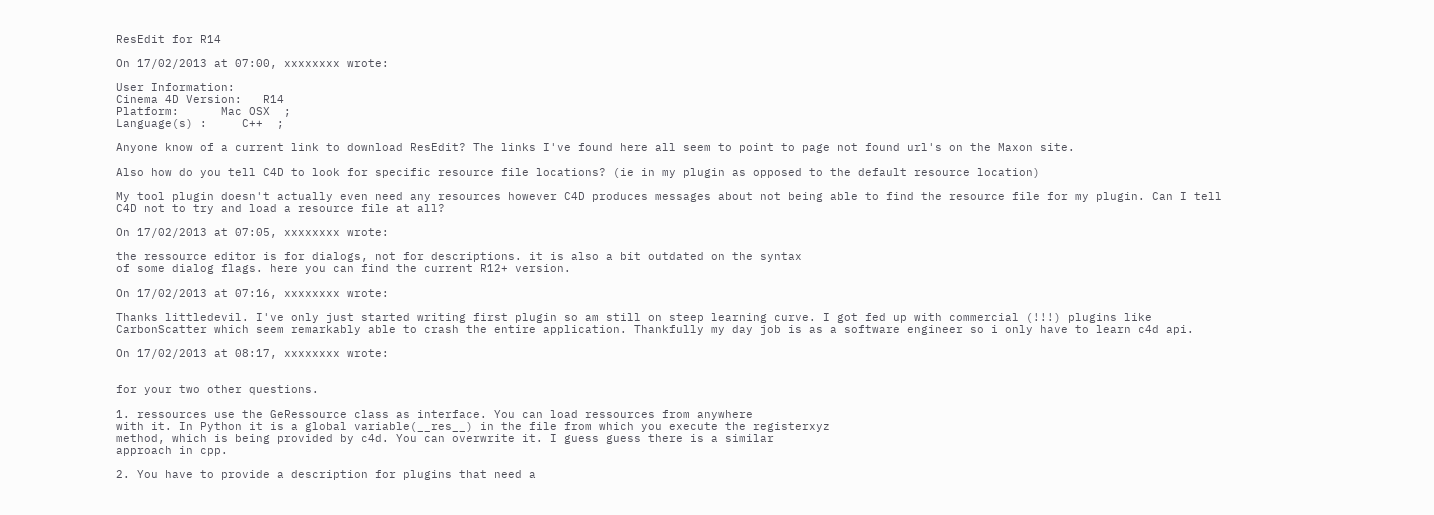ResEdit for R14

On 17/02/2013 at 07:00, xxxxxxxx wrote:

User Information:
Cinema 4D Version:   R14
Platform:      Mac OSX  ;
Language(s) :     C++  ;

Anyone know of a current link to download ResEdit? The links I've found here all seem to point to page not found url's on the Maxon site.

Also how do you tell C4D to look for specific resource file locations? (ie in my plugin as opposed to the default resource location)

My tool plugin doesn't actually even need any resources however C4D produces messages about not being able to find the resource file for my plugin. Can I tell C4D not to try and load a resource file at all?

On 17/02/2013 at 07:05, xxxxxxxx wrote:

the ressource editor is for dialogs, not for descriptions. it is also a bit outdated on the syntax
of some dialog flags. here you can find the current R12+ version.

On 17/02/2013 at 07:16, xxxxxxxx wrote:

Thanks littledevil. I've only just started writing first plugin so am still on steep learning curve. I got fed up with commercial (!!!) plugins like CarbonScatter which seem remarkably able to crash the entire application. Thankfully my day job is as a software engineer so i only have to learn c4d api.

On 17/02/2013 at 08:17, xxxxxxxx wrote:


for your two other questions.

1. ressources use the GeRessource class as interface. You can load ressources from anywhere
with it. In Python it is a global variable(__res__) in the file from which you execute the registerxyz
method, which is being provided by c4d. You can overwrite it. I guess guess there is a similar
approach in cpp.

2. You have to provide a description for plugins that need a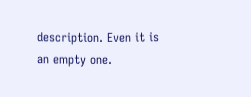description. Even it is an empty one.